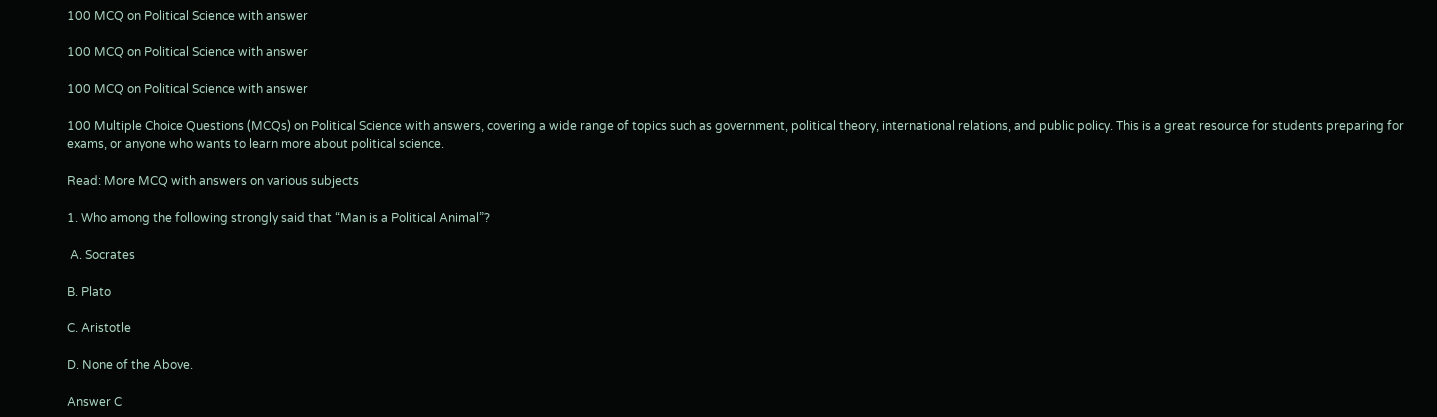100 MCQ on Political Science with answer

100 MCQ on Political Science with answer

100 MCQ on Political Science with answer

100 Multiple Choice Questions (MCQs) on Political Science with answers, covering a wide range of topics such as government, political theory, international relations, and public policy. This is a great resource for students preparing for exams, or anyone who wants to learn more about political science.

Read: More MCQ with answers on various subjects

1. Who among the following strongly said that “Man is a Political Animal”?

 A. Socrates

B. Plato

C. Aristotle

D. None of the Above.

Answer C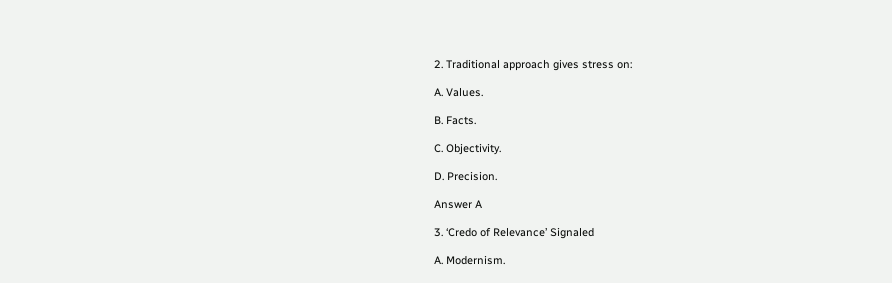2. Traditional approach gives stress on:

A. Values.

B. Facts.

C. Objectivity.

D. Precision.

Answer A

3. ‘Credo of Relevance’ Signaled

A. Modernism.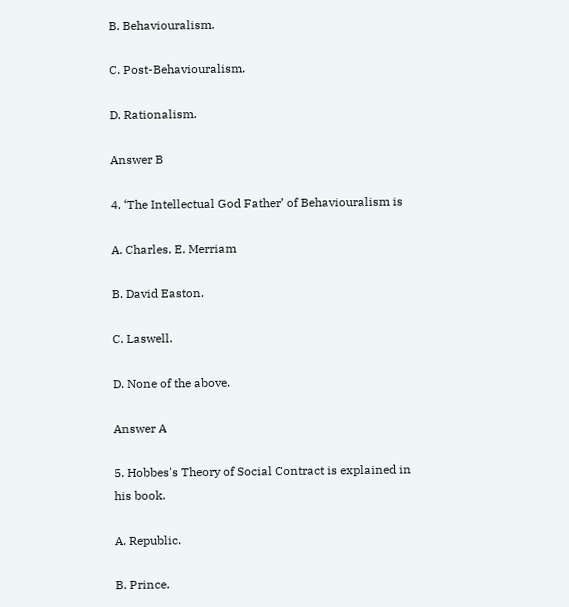B. Behaviouralism.

C. Post-Behaviouralism.

D. Rationalism.

Answer B

4. ‘The Intellectual God Father’ of Behaviouralism is

A. Charles. E. Merriam

B. David Easton.

C. Laswell.

D. None of the above.

Answer A

5. Hobbes's Theory of Social Contract is explained in his book.

A. Republic.

B. Prince.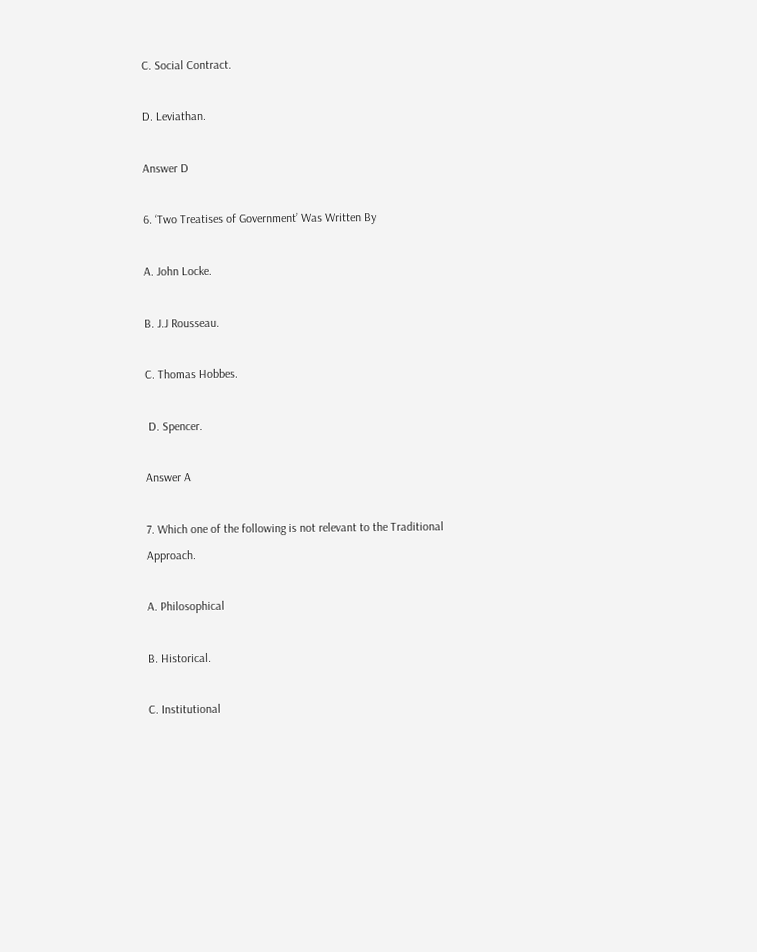C. Social Contract.

D. Leviathan.

Answer D

6. ‘Two Treatises of Government’ Was Written By

A. John Locke.

B. J.J Rousseau.

C. Thomas Hobbes.

 D. Spencer.

Answer A

7. Which one of the following is not relevant to the Traditional Approach.

A. Philosophical

B. Historical.

C. Institutional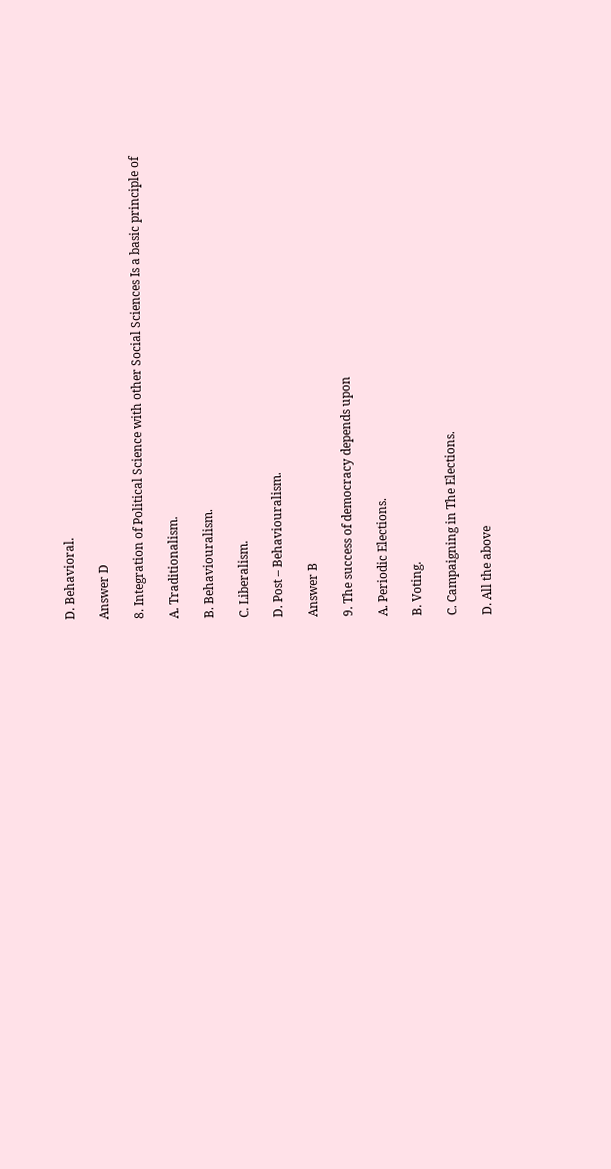D. Behavioral.

Answer D

8. Integration of Political Science with other Social Sciences Is a basic principle of

A. Traditionalism.

B. Behaviouralism.

C. Liberalism.

D. Post – Behaviouralism.

Answer B

9. The success of democracy depends upon

A. Periodic Elections.

B. Voting.

C. Campaigning in The Elections.

D. All the above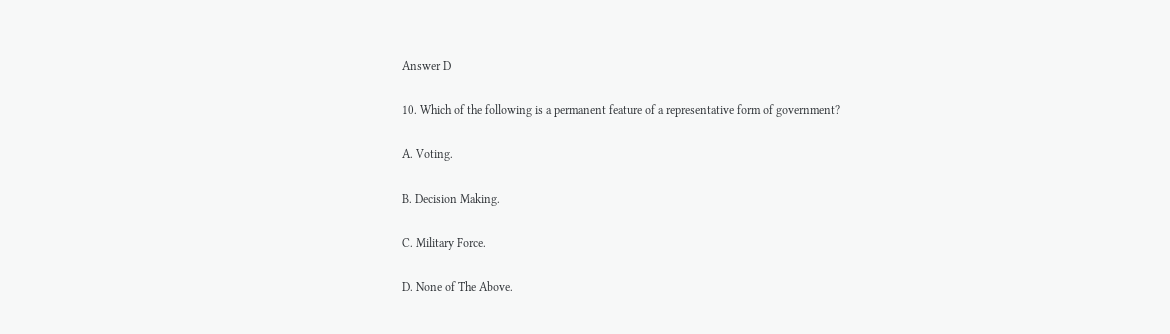Answer D

10. Which of the following is a permanent feature of a representative form of government?

A. Voting.

B. Decision Making.

C. Military Force.

D. None of The Above.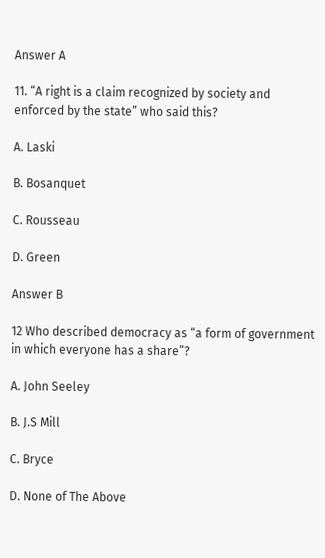Answer A

11. “A right is a claim recognized by society and enforced by the state” who said this?

A. Laski

B. Bosanquet

C. Rousseau

D. Green

Answer B

12 Who described democracy as “a form of government in which everyone has a share”?

A. John Seeley

B. J.S Mill

C. Bryce

D. None of The Above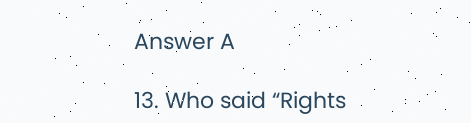Answer A

13. Who said “Rights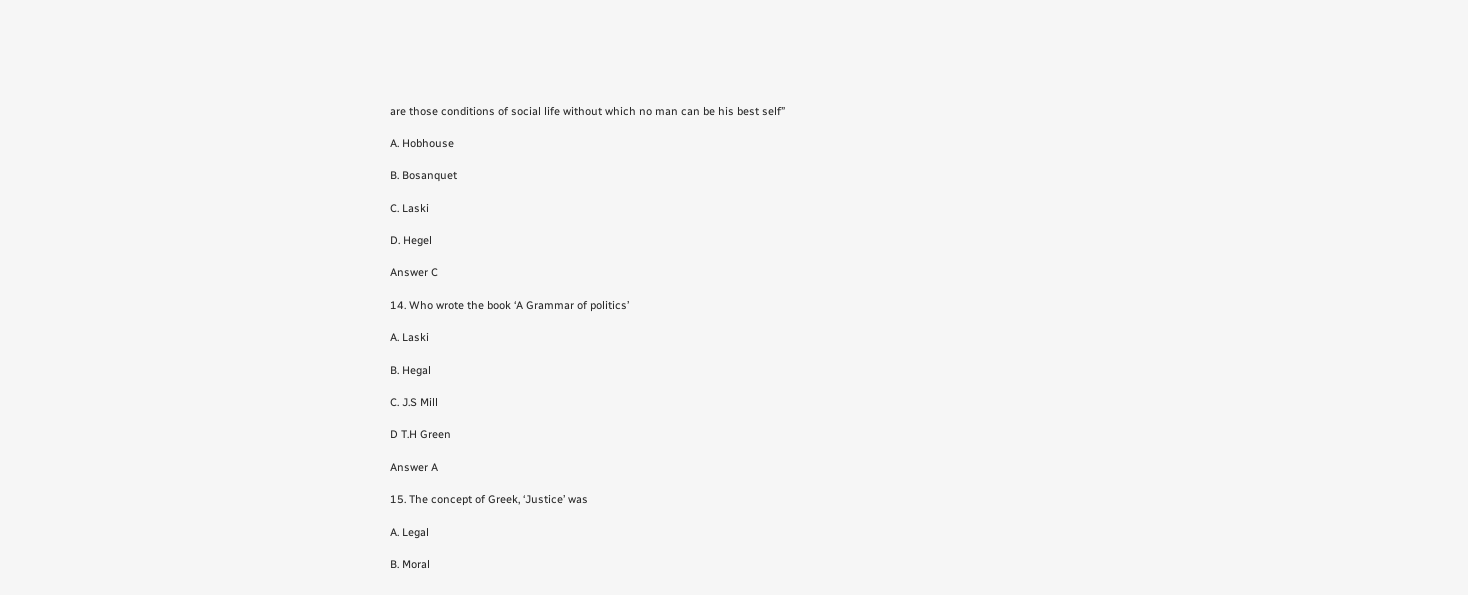are those conditions of social life without which no man can be his best self”

A. Hobhouse

B. Bosanquet

C. Laski

D. Hegel

Answer C

14. Who wrote the book ‘A Grammar of politics’

A. Laski

B. Hegal

C. J.S Mill

D T.H Green

Answer A

15. The concept of Greek, ‘Justice’ was

A. Legal

B. Moral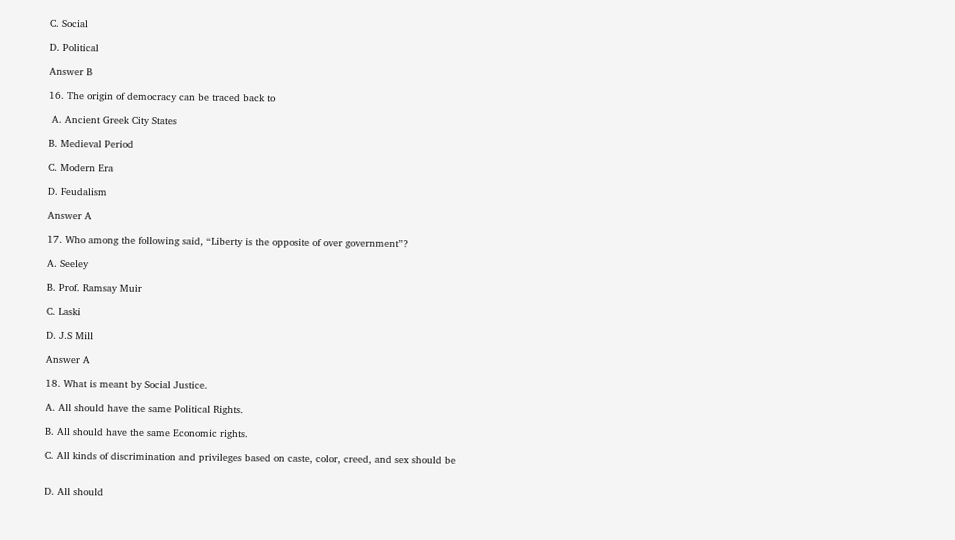C. Social

D. Political

Answer B

16. The origin of democracy can be traced back to

 A. Ancient Greek City States

B. Medieval Period

C. Modern Era

D. Feudalism

Answer A

17. Who among the following said, “Liberty is the opposite of over government”?

A. Seeley

B. Prof. Ramsay Muir

C. Laski

D. J.S Mill

Answer A

18. What is meant by Social Justice.

A. All should have the same Political Rights.

B. All should have the same Economic rights.

C. All kinds of discrimination and privileges based on caste, color, creed, and sex should be


D. All should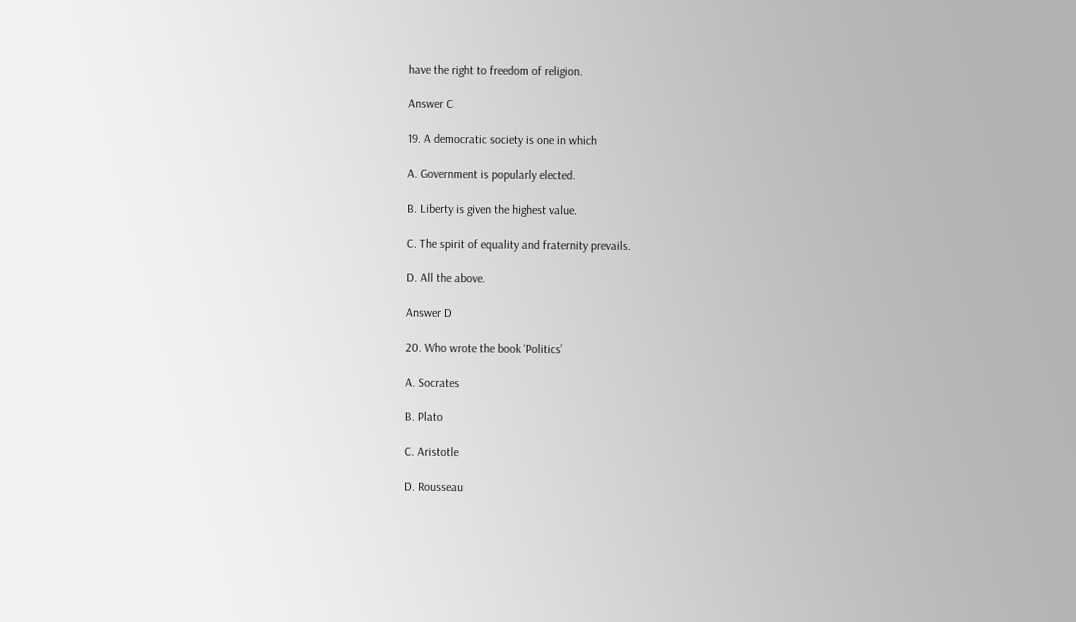have the right to freedom of religion.

Answer C

19. A democratic society is one in which

A. Government is popularly elected.

B. Liberty is given the highest value.

C. The spirit of equality and fraternity prevails.

D. All the above.

Answer D

20. Who wrote the book ‘Politics’

A. Socrates

B. Plato

C. Aristotle

D. Rousseau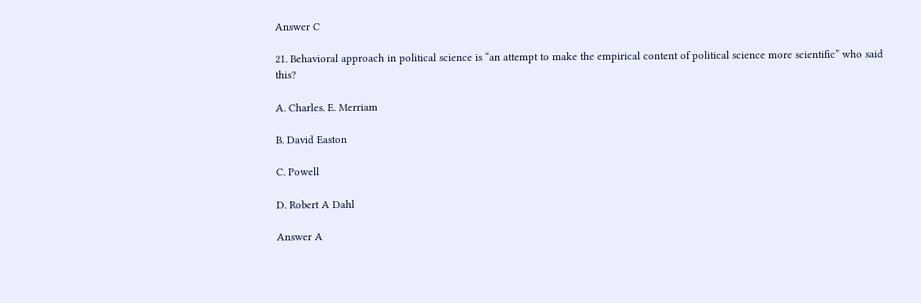Answer C

21. Behavioral approach in political science is “an attempt to make the empirical content of political science more scientific” who said this?

A. Charles. E. Merriam

B. David Easton

C. Powell

D. Robert A Dahl

Answer A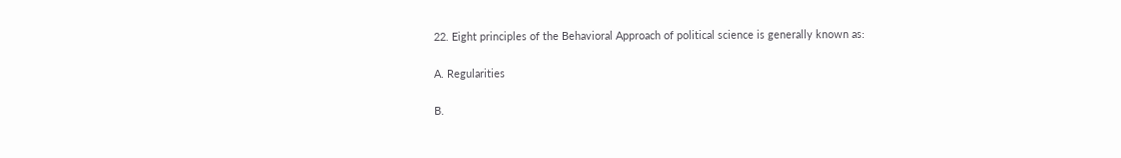22. Eight principles of the Behavioral Approach of political science is generally known as:

A. Regularities

B.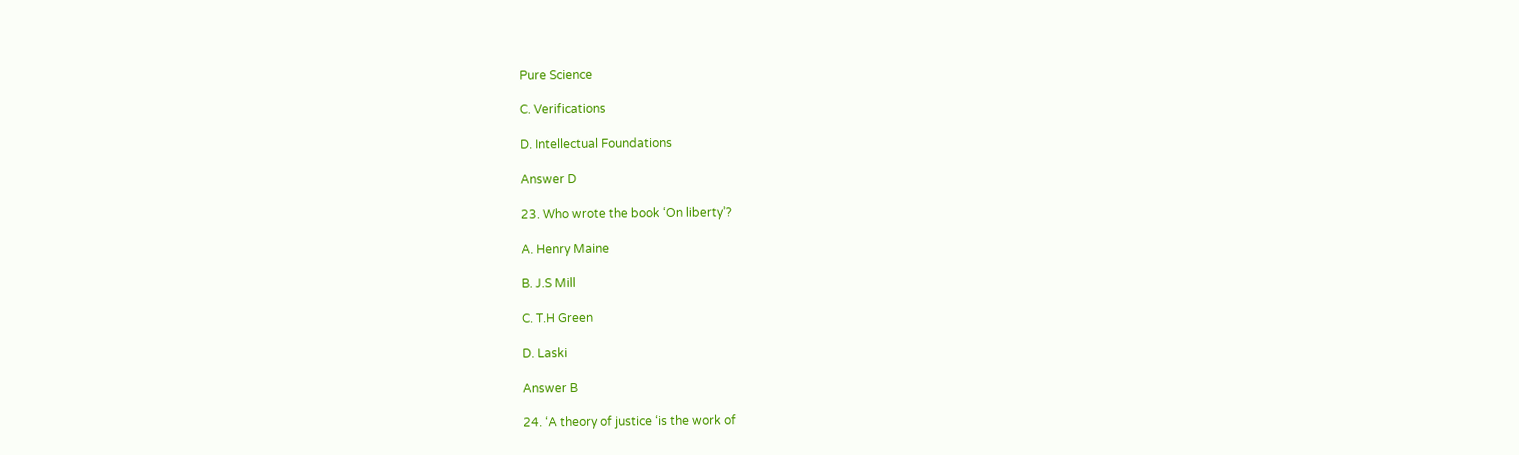Pure Science

C. Verifications

D. Intellectual Foundations

Answer D

23. Who wrote the book ‘On liberty’?

A. Henry Maine

B. J.S Mill

C. T.H Green

D. Laski

Answer B

24. ‘A theory of justice ‘is the work of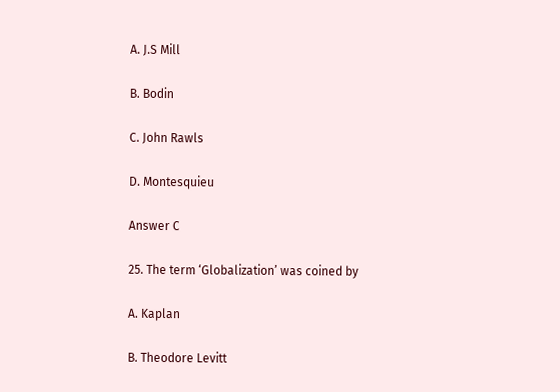A. J.S Mill

B. Bodin

C. John Rawls

D. Montesquieu

Answer C

25. The term ‘Globalization’ was coined by

A. Kaplan

B. Theodore Levitt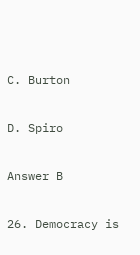C. Burton

D. Spiro

Answer B

26. Democracy is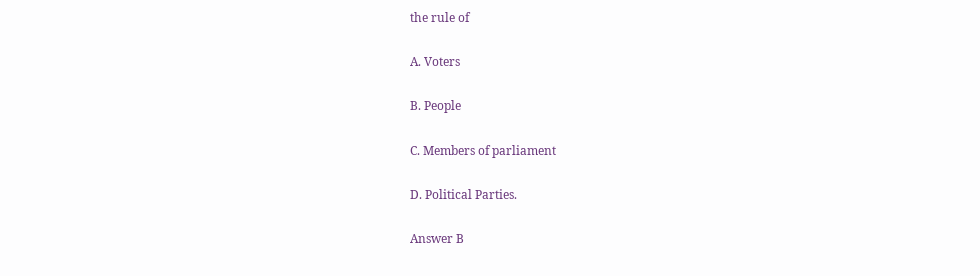the rule of

A. Voters

B. People

C. Members of parliament

D. Political Parties.

Answer B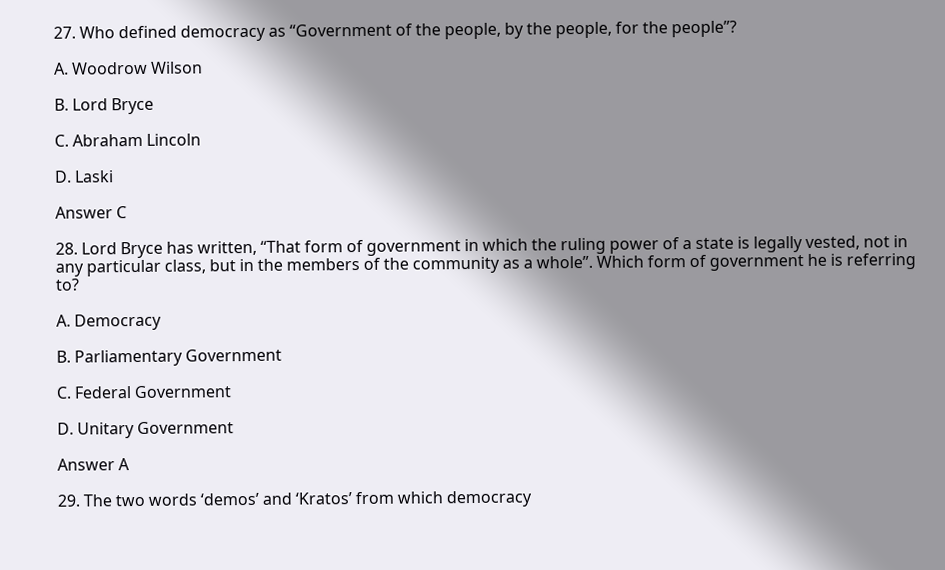27. Who defined democracy as “Government of the people, by the people, for the people”?

A. Woodrow Wilson

B. Lord Bryce

C. Abraham Lincoln

D. Laski

Answer C

28. Lord Bryce has written, “That form of government in which the ruling power of a state is legally vested, not in any particular class, but in the members of the community as a whole”. Which form of government he is referring to?

A. Democracy

B. Parliamentary Government

C. Federal Government

D. Unitary Government

Answer A

29. The two words ‘demos’ and ‘Kratos’ from which democracy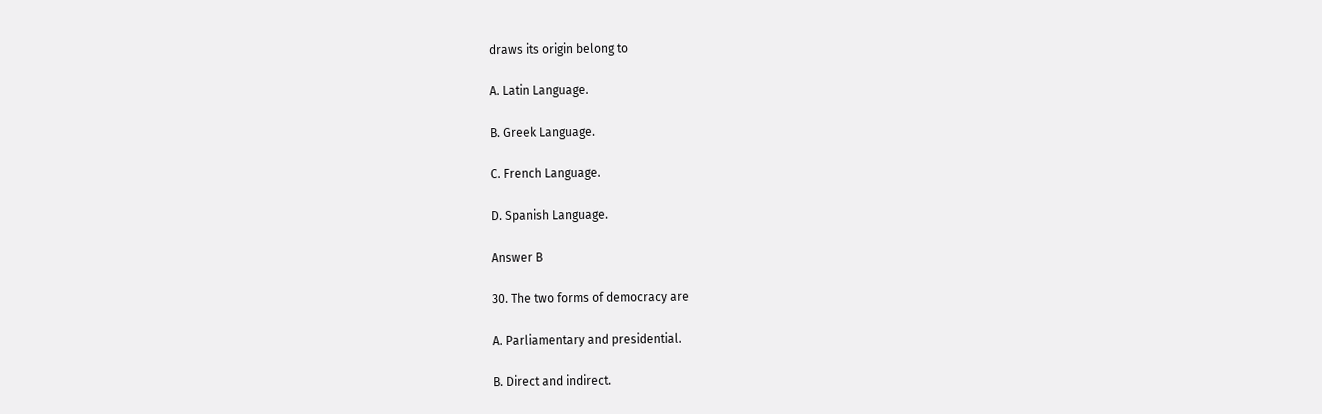draws its origin belong to

A. Latin Language.

B. Greek Language.

C. French Language.

D. Spanish Language.

Answer B

30. The two forms of democracy are

A. Parliamentary and presidential.

B. Direct and indirect.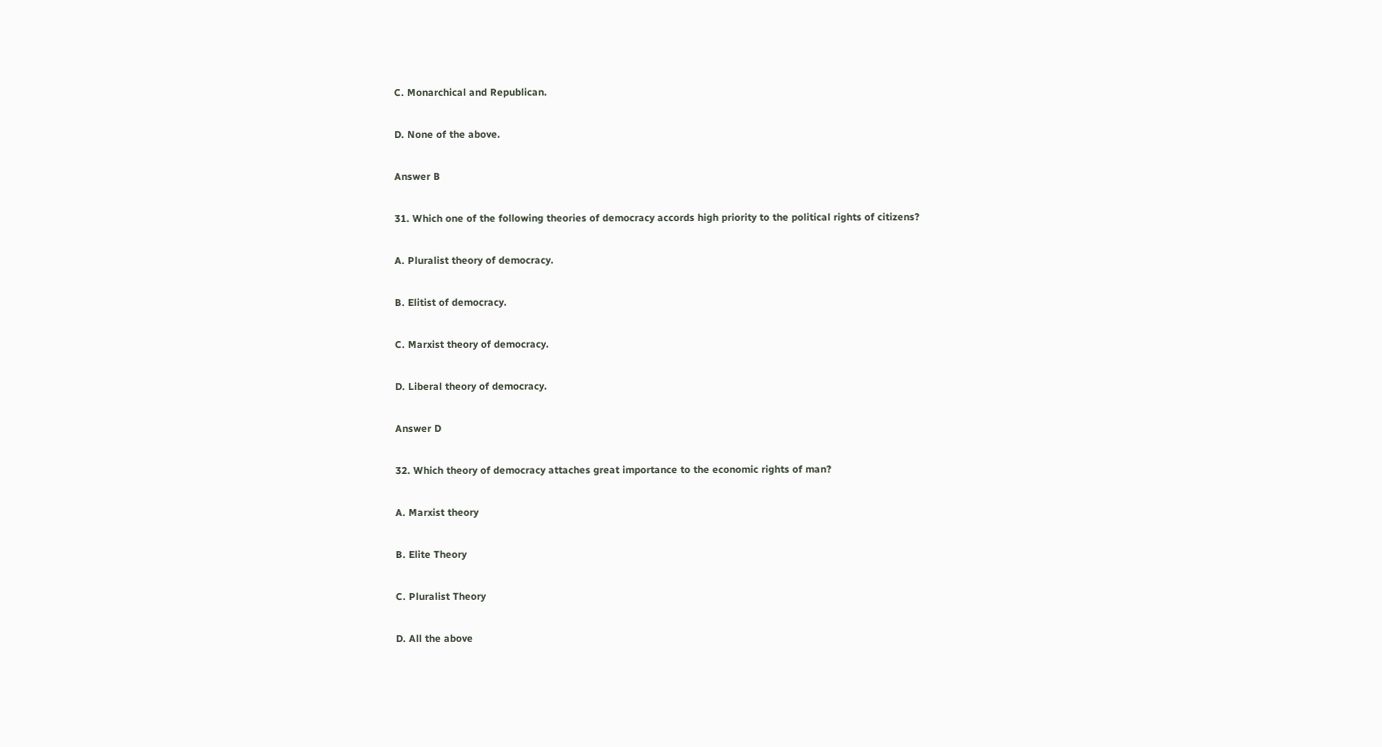C. Monarchical and Republican.

D. None of the above.

Answer B

31. Which one of the following theories of democracy accords high priority to the political rights of citizens?

A. Pluralist theory of democracy.

B. Elitist of democracy.

C. Marxist theory of democracy.

D. Liberal theory of democracy.

Answer D

32. Which theory of democracy attaches great importance to the economic rights of man?

A. Marxist theory

B. Elite Theory

C. Pluralist Theory

D. All the above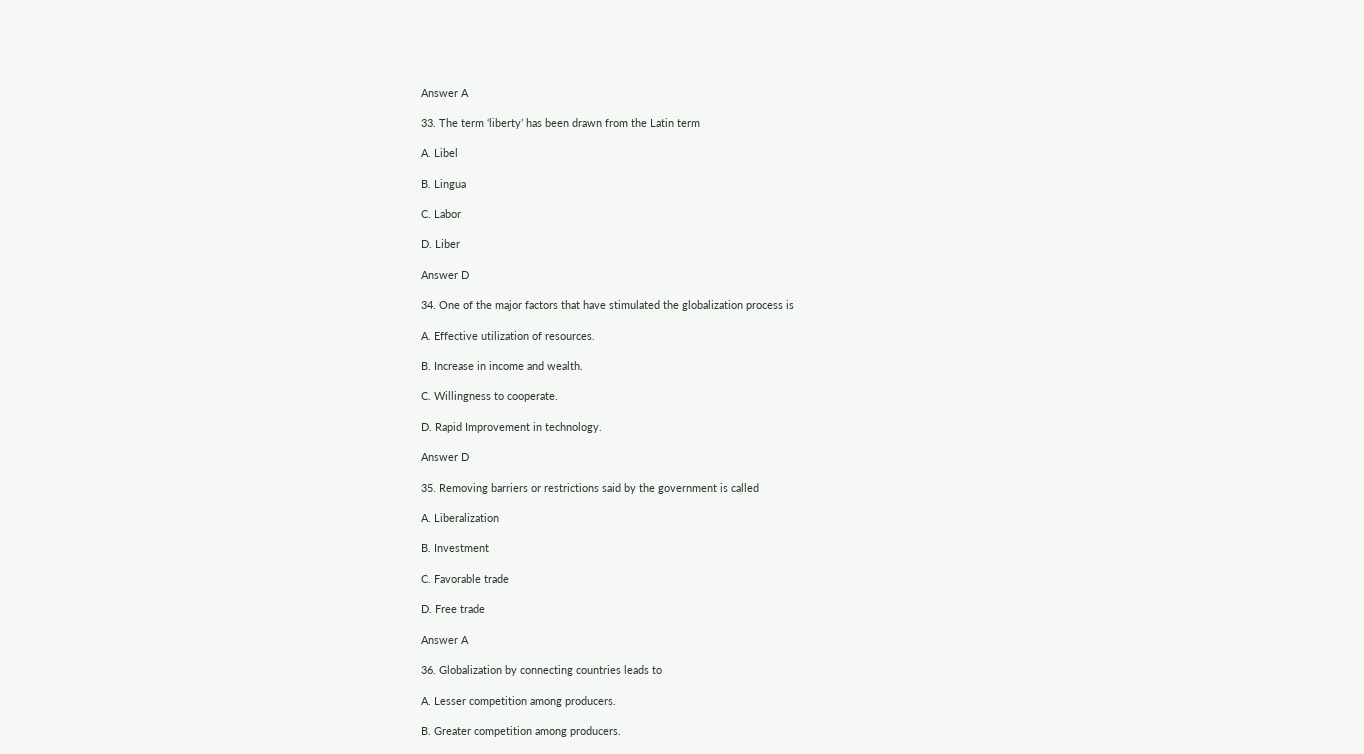Answer A

33. The term ‘liberty’ has been drawn from the Latin term

A. Libel

B. Lingua

C. Labor

D. Liber

Answer D

34. One of the major factors that have stimulated the globalization process is

A. Effective utilization of resources.

B. Increase in income and wealth.

C. Willingness to cooperate.

D. Rapid Improvement in technology.

Answer D

35. Removing barriers or restrictions said by the government is called

A. Liberalization

B. Investment

C. Favorable trade

D. Free trade

Answer A

36. Globalization by connecting countries leads to

A. Lesser competition among producers.

B. Greater competition among producers.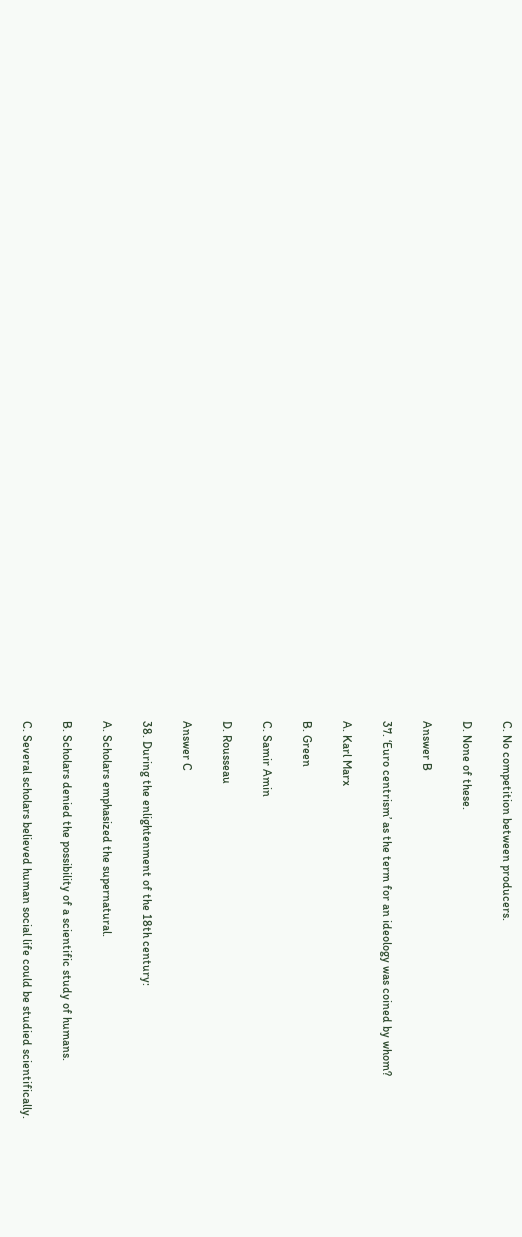C. No competition between producers.

D. None of these.

Answer B

37. ‘Euro centrism’ as the term for an ideology was coined by whom?

A. Karl Marx

B. Green

C. Samir Amin

D. Rousseau

Answer C

38. During the enlightenment of the 18th century:

A. Scholars emphasized the supernatural.

B. Scholars denied the possibility of a scientific study of humans.

C. Several scholars believed human social life could be studied scientifically.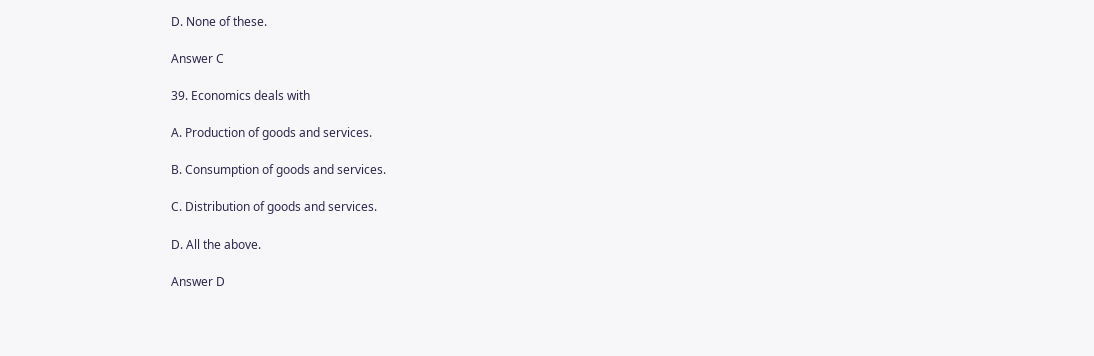D. None of these.

Answer C

39. Economics deals with

A. Production of goods and services.

B. Consumption of goods and services.

C. Distribution of goods and services.

D. All the above.

Answer D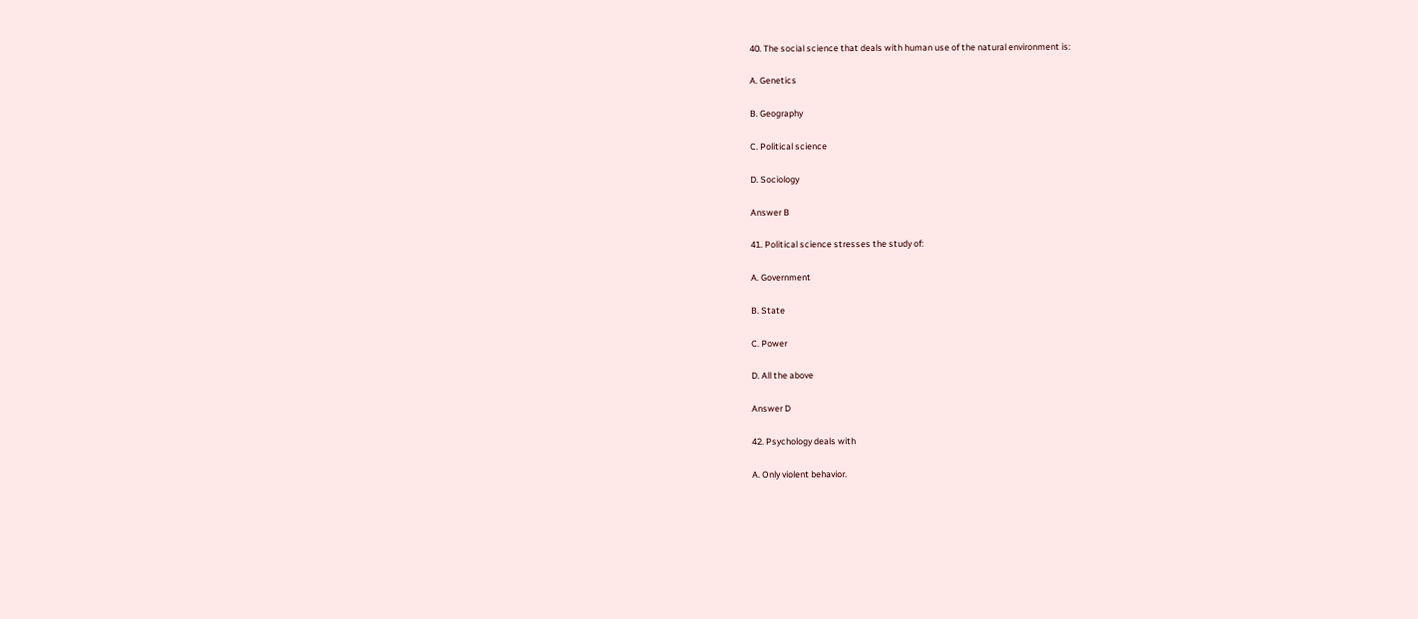40. The social science that deals with human use of the natural environment is:

A. Genetics

B. Geography

C. Political science

D. Sociology

Answer B

41. Political science stresses the study of:

A. Government

B. State

C. Power

D. All the above

Answer D

42. Psychology deals with

A. Only violent behavior.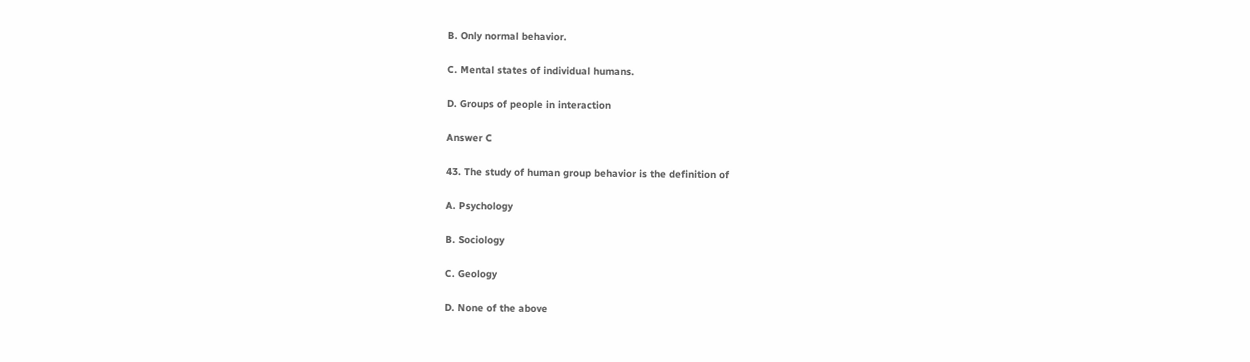B. Only normal behavior.

C. Mental states of individual humans.

D. Groups of people in interaction

Answer C

43. The study of human group behavior is the definition of

A. Psychology

B. Sociology

C. Geology

D. None of the above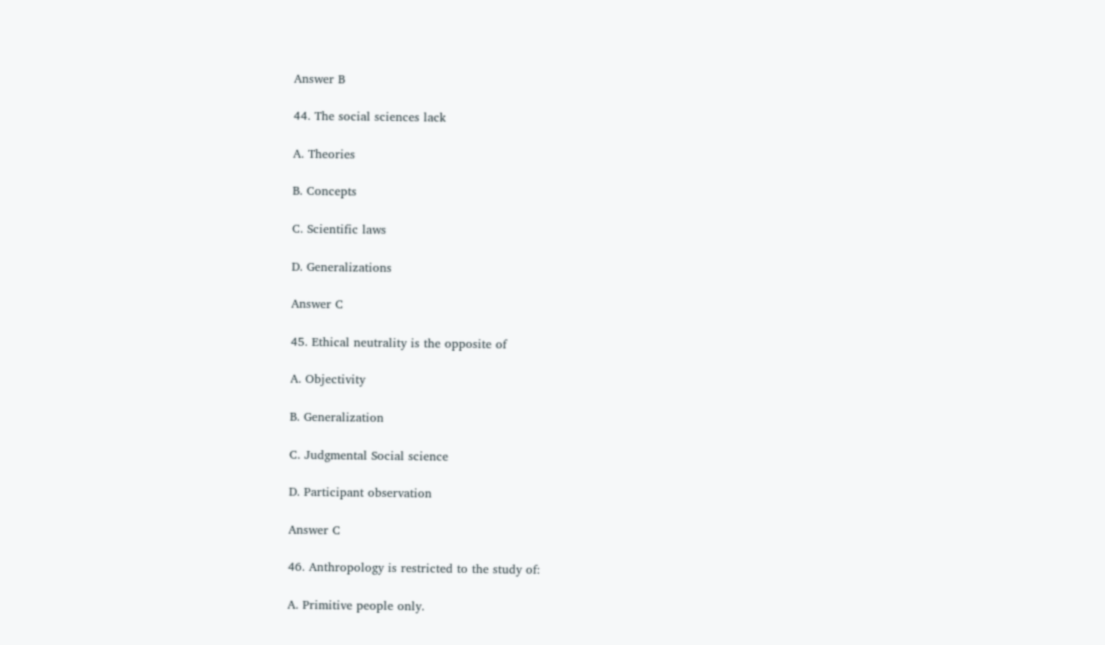Answer B

44. The social sciences lack

A. Theories

B. Concepts

C. Scientific laws

D. Generalizations

Answer C

45. Ethical neutrality is the opposite of

A. Objectivity

B. Generalization

C. Judgmental Social science

D. Participant observation

Answer C

46. Anthropology is restricted to the study of:

A. Primitive people only.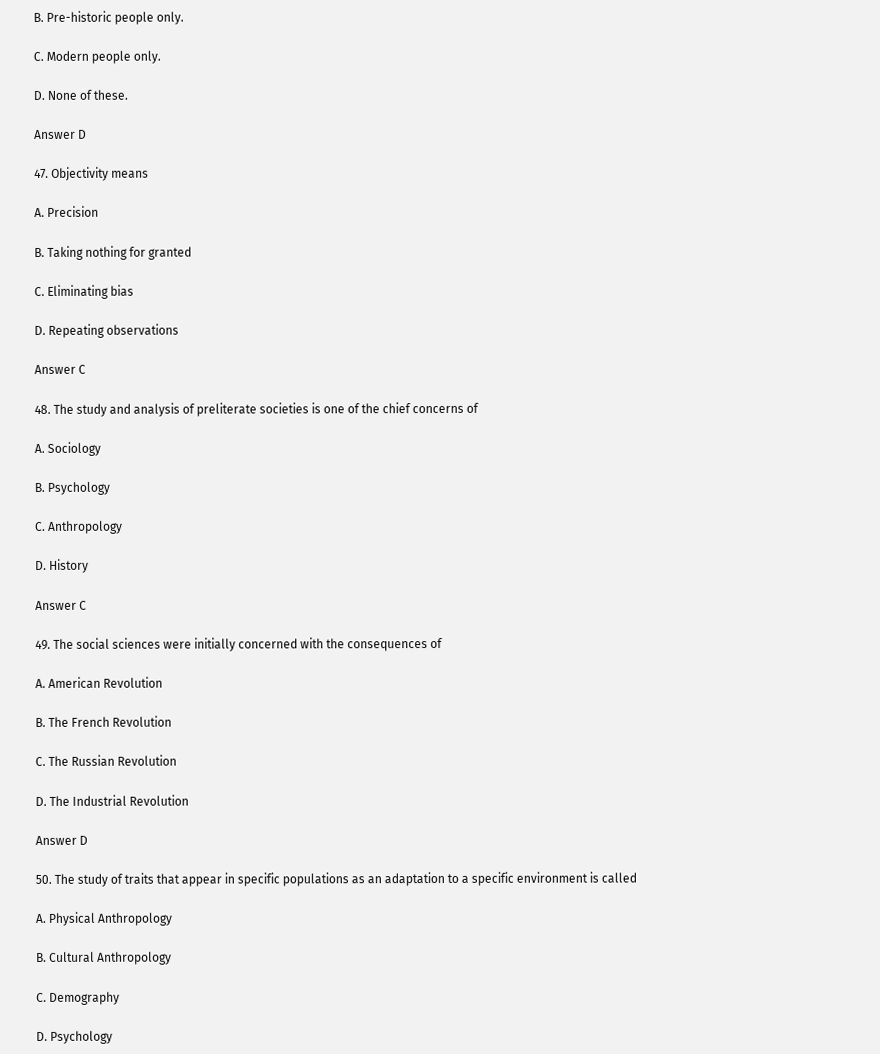B. Pre-historic people only.

C. Modern people only.

D. None of these.

Answer D

47. Objectivity means

A. Precision

B. Taking nothing for granted

C. Eliminating bias

D. Repeating observations

Answer C

48. The study and analysis of preliterate societies is one of the chief concerns of

A. Sociology

B. Psychology

C. Anthropology

D. History

Answer C

49. The social sciences were initially concerned with the consequences of

A. American Revolution

B. The French Revolution

C. The Russian Revolution

D. The Industrial Revolution

Answer D

50. The study of traits that appear in specific populations as an adaptation to a specific environment is called

A. Physical Anthropology

B. Cultural Anthropology

C. Demography

D. Psychology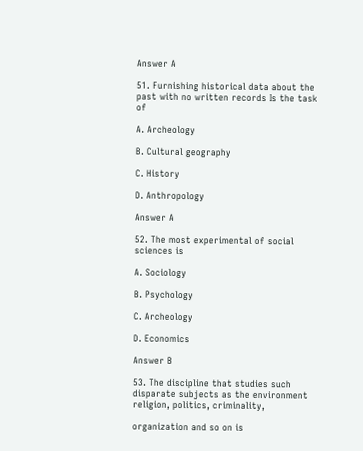Answer A

51. Furnishing historical data about the past with no written records Is the task of

A. Archeology

B. Cultural geography

C. History

D. Anthropology

Answer A

52. The most experimental of social sciences is

A. Sociology

B. Psychology

C. Archeology

D. Economics

Answer B

53. The discipline that studies such disparate subjects as the environment religion, politics, criminality,

organization and so on is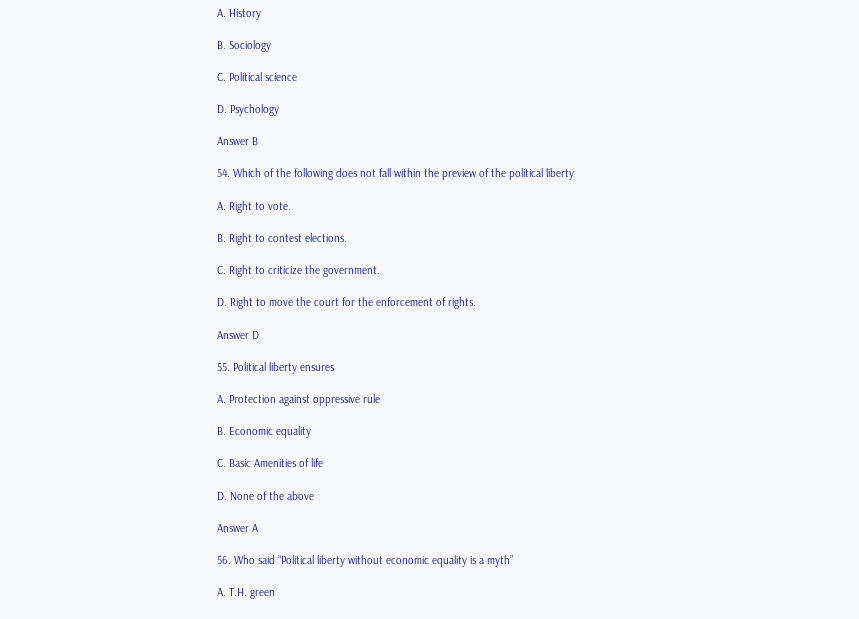A. History

B. Sociology

C. Political science

D. Psychology

Answer B

54. Which of the following does not fall within the preview of the political liberty

A. Right to vote.

B. Right to contest elections.

C. Right to criticize the government.

D. Right to move the court for the enforcement of rights.

Answer D

55. Political liberty ensures

A. Protection against oppressive rule

B. Economic equality

C. Basic Amenities of life

D. None of the above

Answer A

56. Who said “Political liberty without economic equality is a myth”

A. T.H. green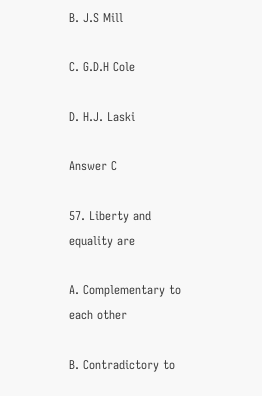B. J.S Mill

C. G.D.H Cole

D. H.J. Laski

Answer C

57. Liberty and equality are

A. Complementary to each other

B. Contradictory to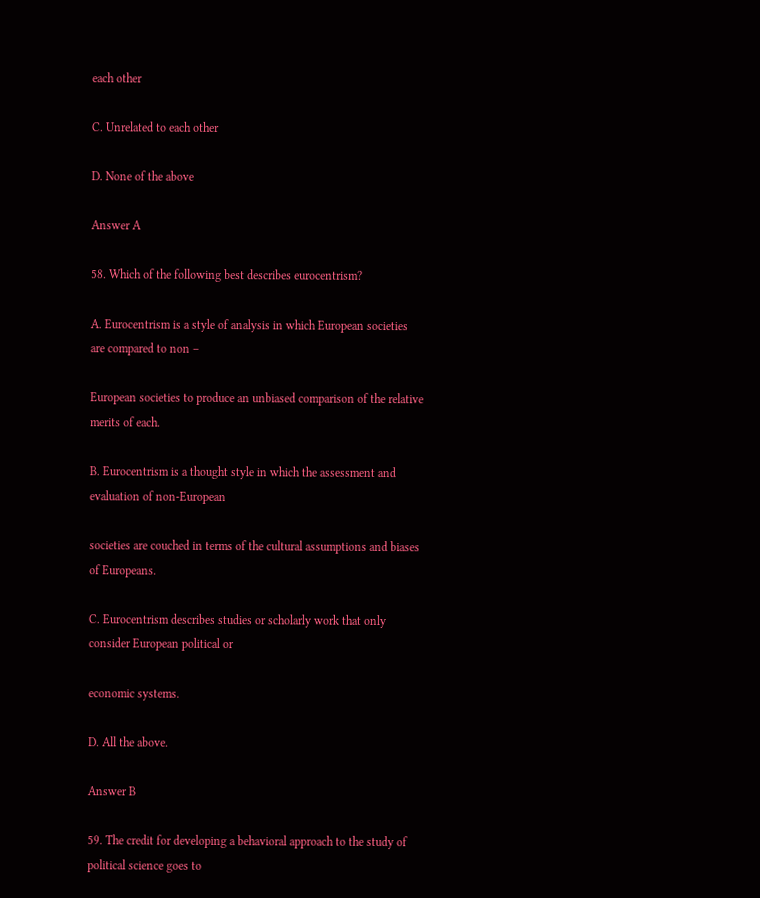each other

C. Unrelated to each other

D. None of the above

Answer A

58. Which of the following best describes eurocentrism?

A. Eurocentrism is a style of analysis in which European societies are compared to non –

European societies to produce an unbiased comparison of the relative merits of each.

B. Eurocentrism is a thought style in which the assessment and evaluation of non-European

societies are couched in terms of the cultural assumptions and biases of Europeans.

C. Eurocentrism describes studies or scholarly work that only consider European political or

economic systems.

D. All the above.

Answer B

59. The credit for developing a behavioral approach to the study of political science goes to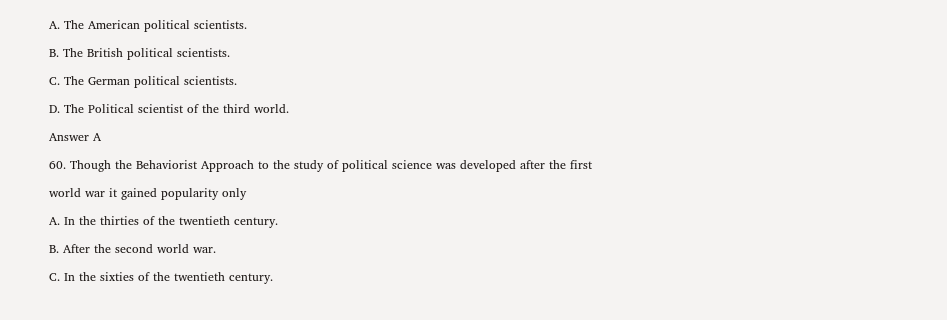A. The American political scientists.

B. The British political scientists.

C. The German political scientists.

D. The Political scientist of the third world.

Answer A

60. Though the Behaviorist Approach to the study of political science was developed after the first

world war it gained popularity only

A. In the thirties of the twentieth century.

B. After the second world war.

C. In the sixties of the twentieth century.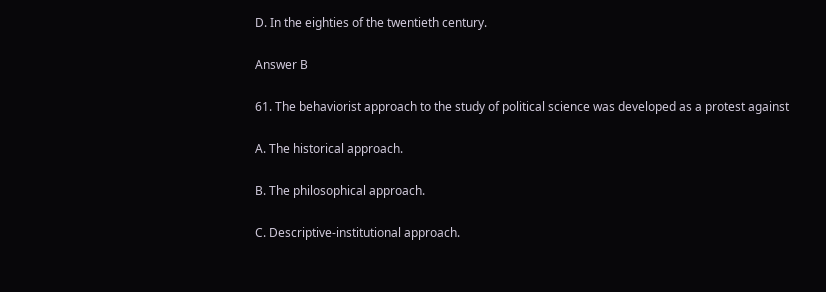D. In the eighties of the twentieth century.

Answer B

61. The behaviorist approach to the study of political science was developed as a protest against

A. The historical approach.

B. The philosophical approach.

C. Descriptive-institutional approach.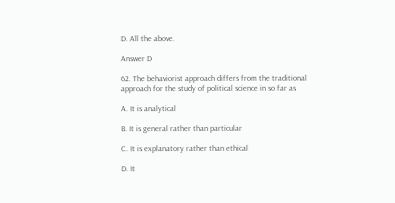D. All the above.

Answer D

62. The behaviorist approach differs from the traditional approach for the study of political science in so far as

A. It is analytical

B. It is general rather than particular

C. It is explanatory rather than ethical

D. It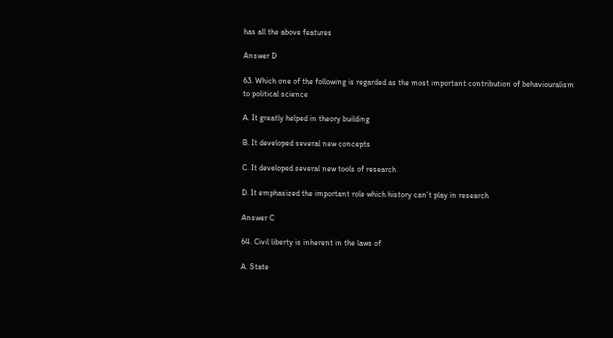has all the above features

Answer D

63. Which one of the following is regarded as the most important contribution of behaviouralism to political science

A. It greatly helped in theory building

B. It developed several new concepts

C. It developed several new tools of research

D. It emphasized the important role which history can’t play in research

Answer C

64. Civil liberty is inherent in the laws of

A. State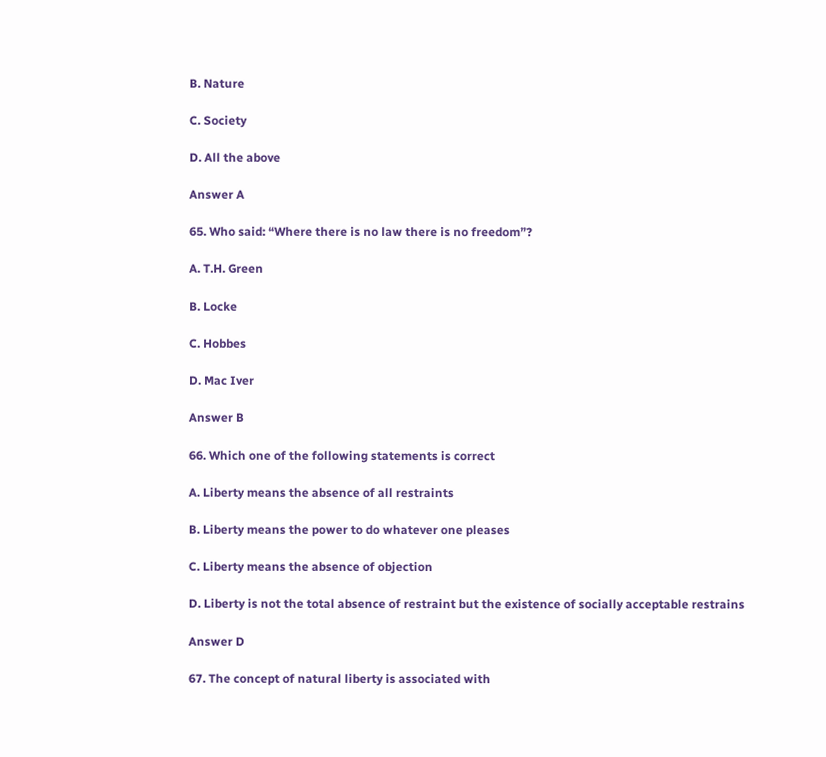B. Nature

C. Society

D. All the above

Answer A

65. Who said: “Where there is no law there is no freedom”?

A. T.H. Green

B. Locke

C. Hobbes

D. Mac Iver

Answer B

66. Which one of the following statements is correct

A. Liberty means the absence of all restraints

B. Liberty means the power to do whatever one pleases

C. Liberty means the absence of objection

D. Liberty is not the total absence of restraint but the existence of socially acceptable restrains

Answer D

67. The concept of natural liberty is associated with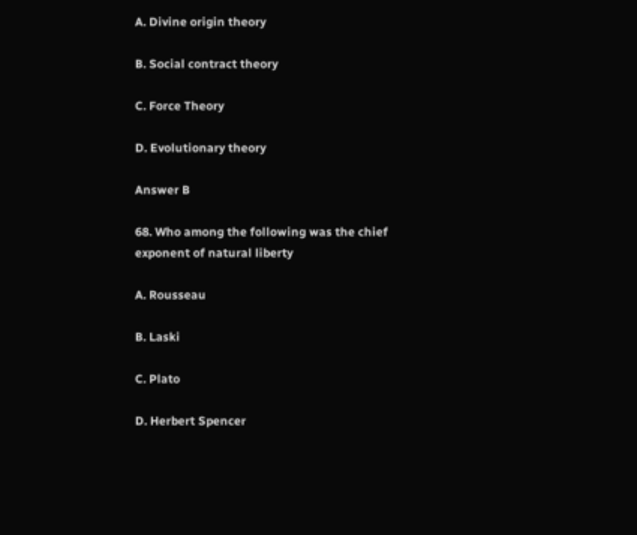A. Divine origin theory

B. Social contract theory

C. Force Theory

D. Evolutionary theory

Answer B

68. Who among the following was the chief exponent of natural liberty

A. Rousseau

B. Laski

C. Plato

D. Herbert Spencer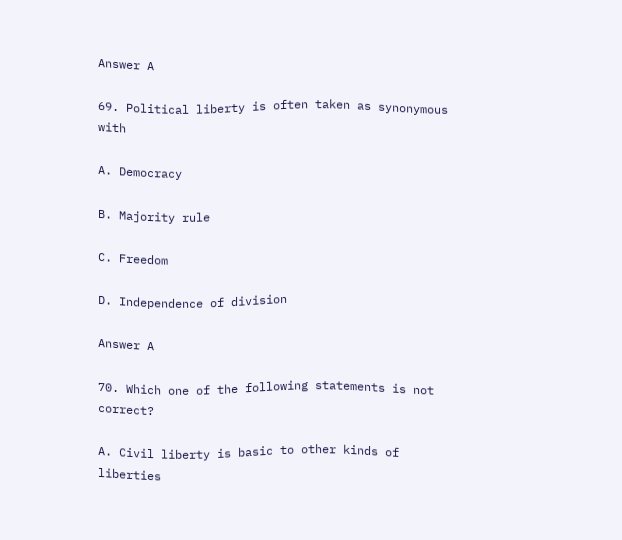Answer A

69. Political liberty is often taken as synonymous with

A. Democracy

B. Majority rule

C. Freedom

D. Independence of division

Answer A

70. Which one of the following statements is not correct?

A. Civil liberty is basic to other kinds of liberties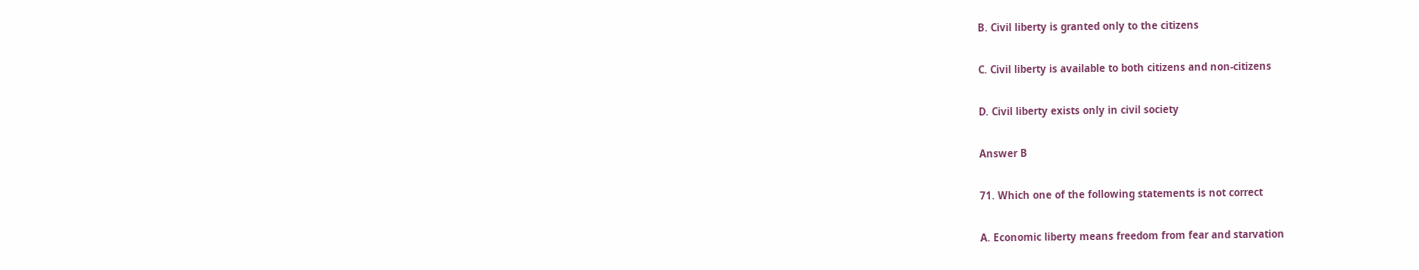B. Civil liberty is granted only to the citizens

C. Civil liberty is available to both citizens and non-citizens

D. Civil liberty exists only in civil society

Answer B

71. Which one of the following statements is not correct

A. Economic liberty means freedom from fear and starvation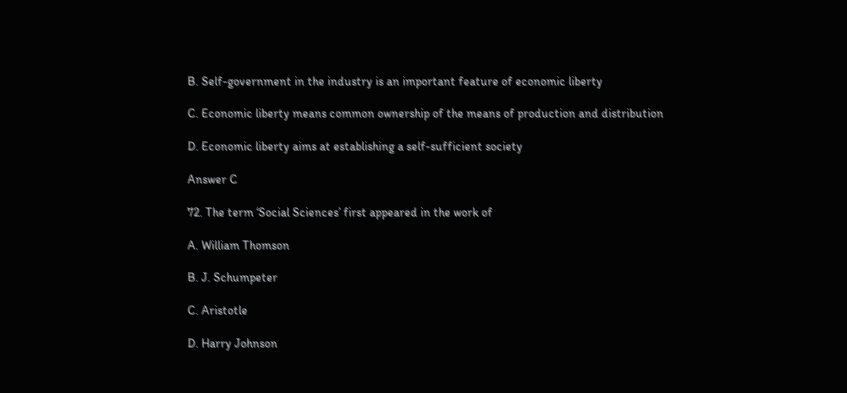B. Self-government in the industry is an important feature of economic liberty

C. Economic liberty means common ownership of the means of production and distribution

D. Economic liberty aims at establishing a self-sufficient society

Answer C

72. The term ‘Social Sciences’ first appeared in the work of

A. William Thomson

B. J. Schumpeter

C. Aristotle

D. Harry Johnson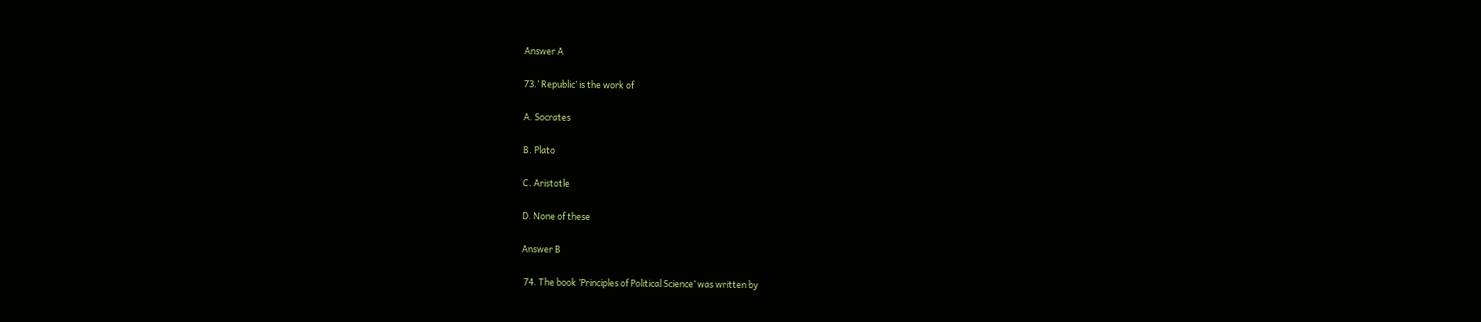Answer A

73.’ Republic’ is the work of

A. Socrates

B. Plato

C. Aristotle

D. None of these

Answer B

 74. The book ’Principles of Political Science’ was written by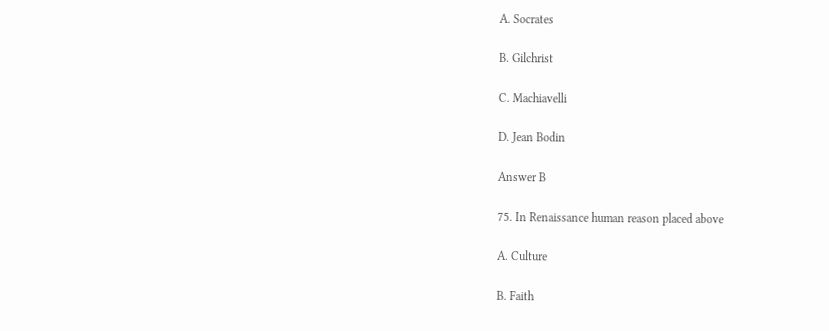A. Socrates

B. Gilchrist

C. Machiavelli

D. Jean Bodin

Answer B

75. In Renaissance human reason placed above

A. Culture

B. Faith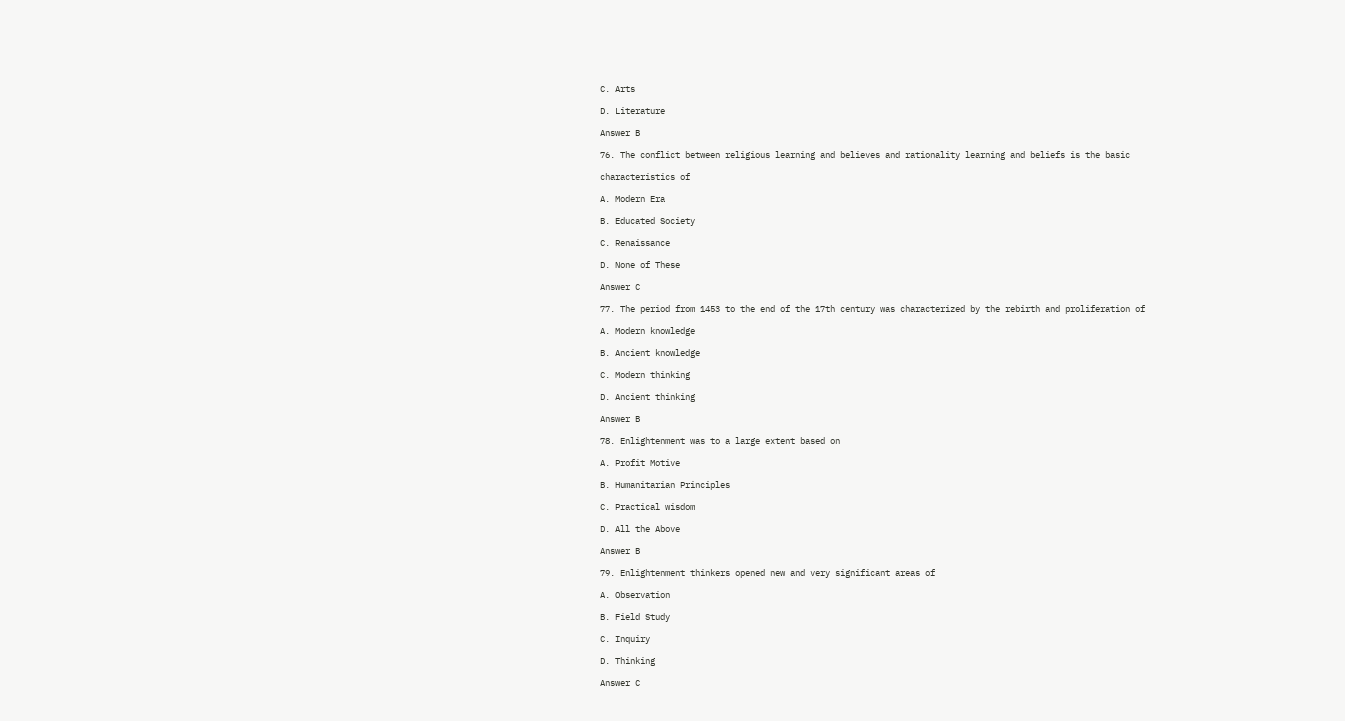C. Arts

D. Literature

Answer B

76. The conflict between religious learning and believes and rationality learning and beliefs is the basic

characteristics of

A. Modern Era

B. Educated Society

C. Renaissance

D. None of These

Answer C

77. The period from 1453 to the end of the 17th century was characterized by the rebirth and proliferation of

A. Modern knowledge

B. Ancient knowledge

C. Modern thinking

D. Ancient thinking

Answer B

78. Enlightenment was to a large extent based on

A. Profit Motive

B. Humanitarian Principles

C. Practical wisdom

D. All the Above

Answer B

79. Enlightenment thinkers opened new and very significant areas of

A. Observation

B. Field Study

C. Inquiry

D. Thinking

Answer C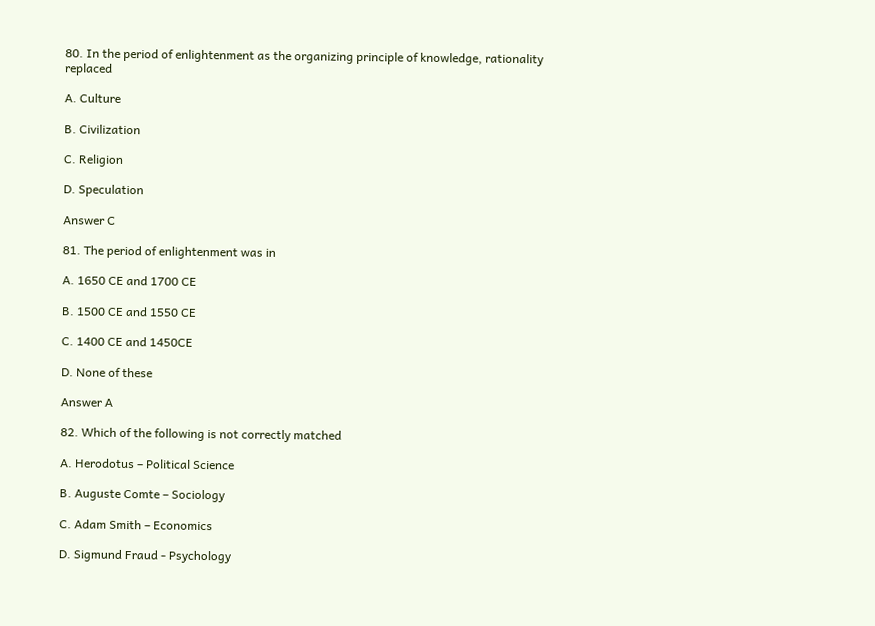80. In the period of enlightenment as the organizing principle of knowledge, rationality replaced

A. Culture

B. Civilization

C. Religion

D. Speculation

Answer C

81. The period of enlightenment was in

A. 1650 CE and 1700 CE

B. 1500 CE and 1550 CE

C. 1400 CE and 1450CE

D. None of these

Answer A

82. Which of the following is not correctly matched

A. Herodotus – Political Science

B. Auguste Comte – Sociology

C. Adam Smith – Economics

D. Sigmund Fraud - Psychology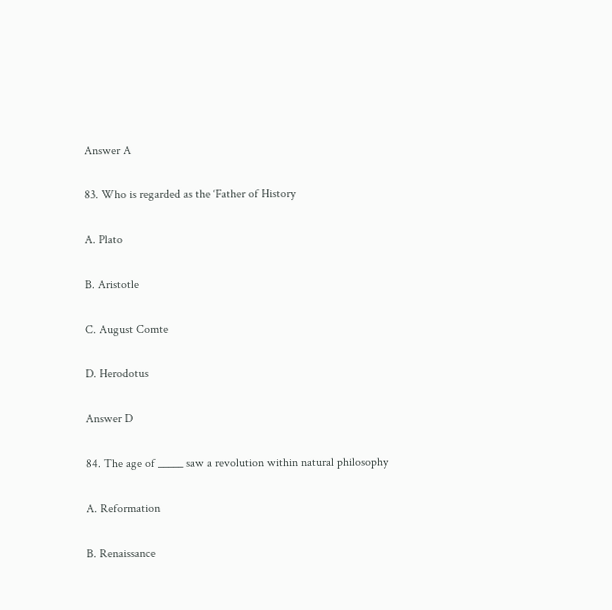Answer A

83. Who is regarded as the ‘Father of History

A. Plato

B. Aristotle

C. August Comte

D. Herodotus

Answer D

84. The age of _____ saw a revolution within natural philosophy

A. Reformation

B. Renaissance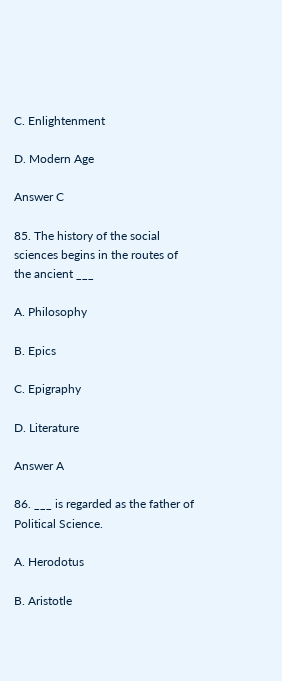C. Enlightenment

D. Modern Age

Answer C

85. The history of the social sciences begins in the routes of the ancient ___

A. Philosophy

B. Epics

C. Epigraphy

D. Literature

Answer A

86. ___ is regarded as the father of Political Science.

A. Herodotus

B. Aristotle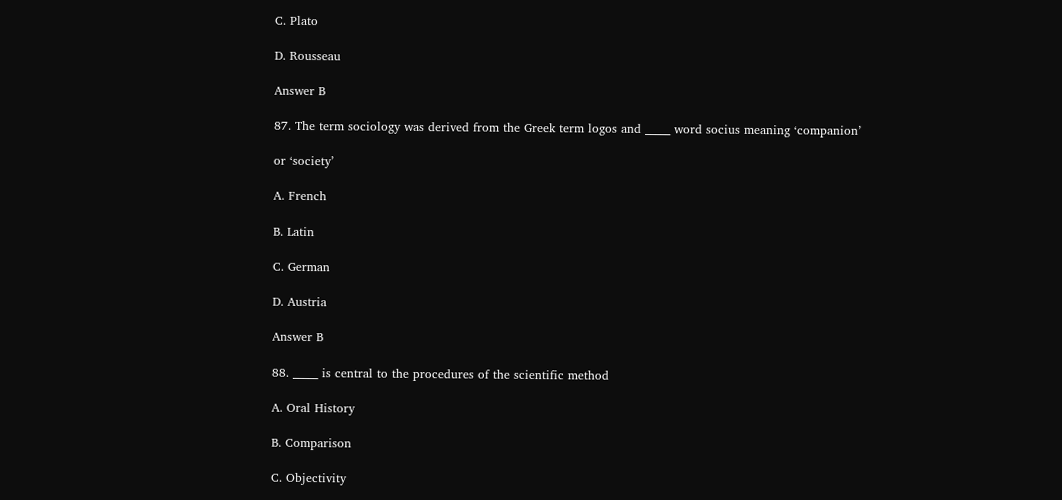C. Plato

D. Rousseau

Answer B

87. The term sociology was derived from the Greek term logos and _____ word socius meaning ‘companion’

or ‘society’

A. French

B. Latin

C. German

D. Austria

Answer B

88. _____ is central to the procedures of the scientific method

A. Oral History

B. Comparison

C. Objectivity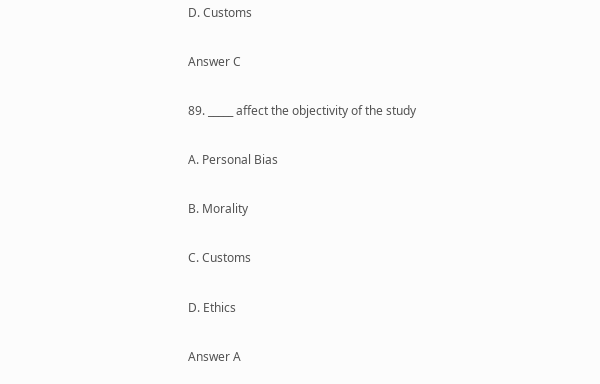D. Customs

Answer C

89. _____ affect the objectivity of the study

A. Personal Bias

B. Morality

C. Customs

D. Ethics

Answer A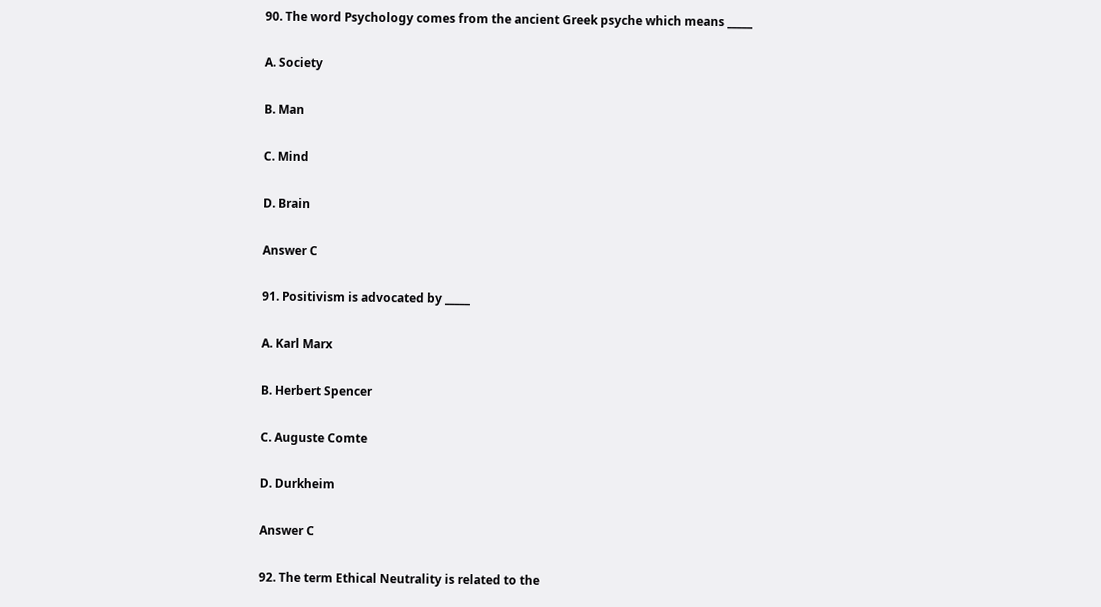90. The word Psychology comes from the ancient Greek psyche which means _____

A. Society

B. Man

C. Mind

D. Brain

Answer C

91. Positivism is advocated by _____

A. Karl Marx

B. Herbert Spencer

C. Auguste Comte

D. Durkheim

Answer C

92. The term Ethical Neutrality is related to the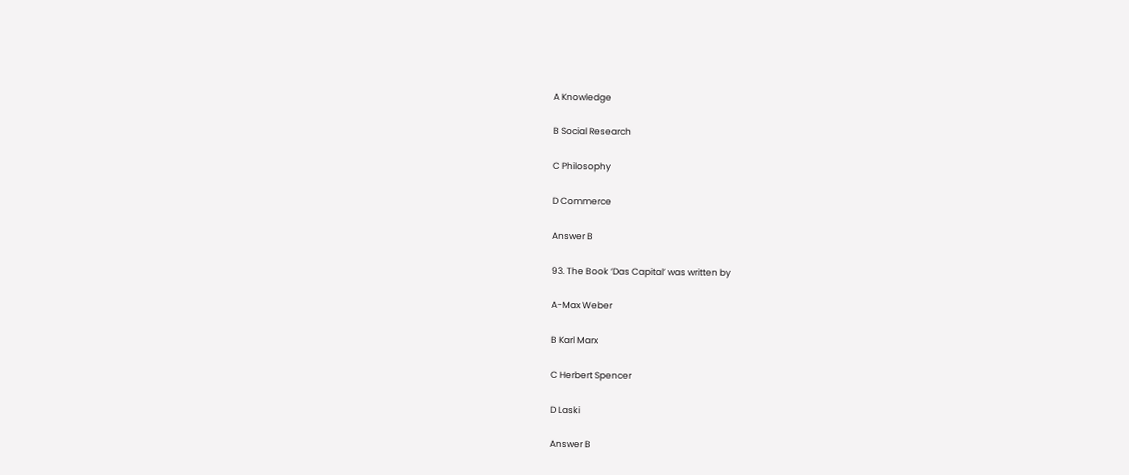A Knowledge

B Social Research

C Philosophy

D Commerce

Answer B

93. The Book ‘Das Capital’ was written by

A-Max Weber

B Karl Marx

C Herbert Spencer

D Laski

Answer B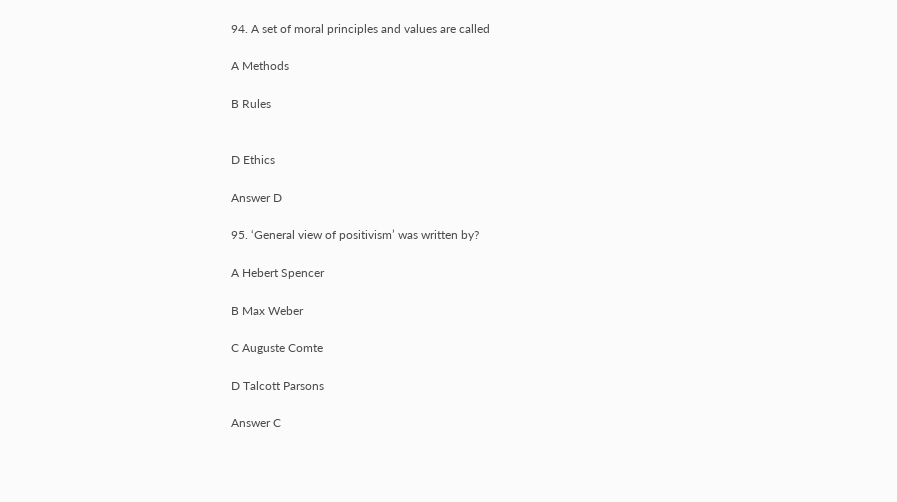94. A set of moral principles and values are called

A Methods

B Rules


D Ethics

Answer D

95. ‘General view of positivism’ was written by?

A Hebert Spencer

B Max Weber

C Auguste Comte

D Talcott Parsons

Answer C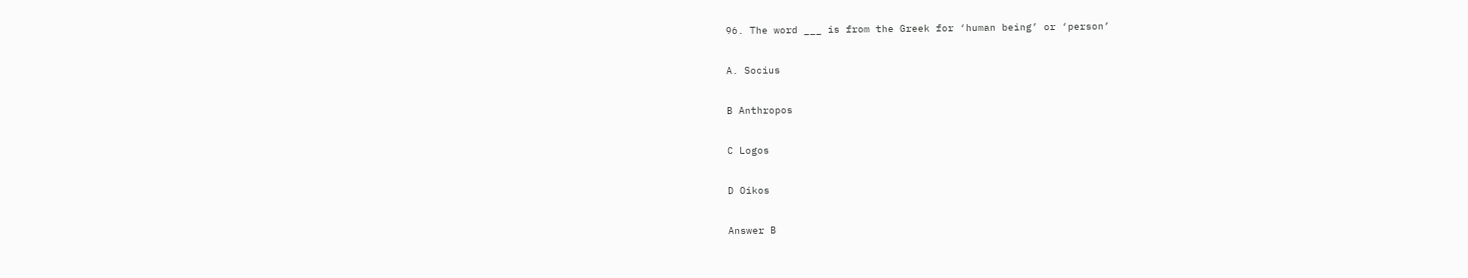96. The word ___ is from the Greek for ‘human being’ or ‘person’

A. Socius

B Anthropos

C Logos

D Oikos

Answer B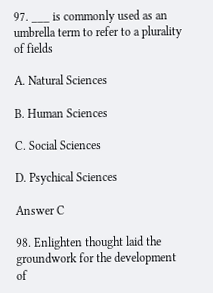97. ___ is commonly used as an umbrella term to refer to a plurality of fields

A. Natural Sciences

B. Human Sciences

C. Social Sciences

D. Psychical Sciences

Answer C

98. Enlighten thought laid the groundwork for the development of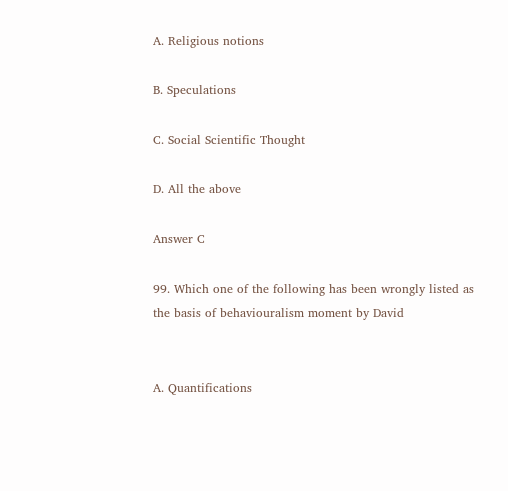A. Religious notions

B. Speculations

C. Social Scientific Thought

D. All the above

Answer C

99. Which one of the following has been wrongly listed as the basis of behaviouralism moment by David


A. Quantifications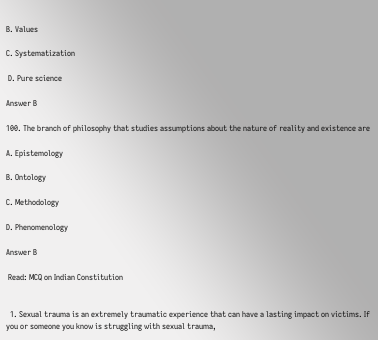B. Values

C. Systematization

 D. Pure science

Answer B

100. The branch of philosophy that studies assumptions about the nature of reality and existence are

A. Epistemology

B. Ontology

C. Methodology

D. Phenomenology

Answer B

 Read: MCQ on Indian Constitution


  1. Sexual trauma is an extremely traumatic experience that can have a lasting impact on victims. If you or someone you know is struggling with sexual trauma,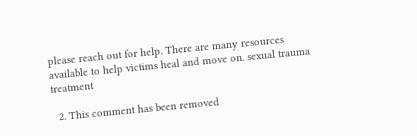please reach out for help. There are many resources available to help victims heal and move on. sexual trauma treatment

  2. This comment has been removed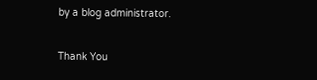by a blog administrator.

Thank You